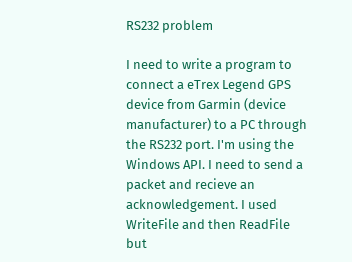RS232 problem

I need to write a program to connect a eTrex Legend GPS device from Garmin (device manufacturer) to a PC through the RS232 port. I'm using the Windows API. I need to send a packet and recieve an acknowledgement. I used WriteFile and then ReadFile but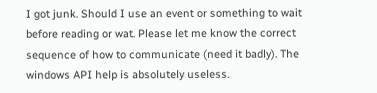I got junk. Should I use an event or something to wait before reading or wat. Please let me know the correct sequence of how to communicate (need it badly). The windows API help is absolutely useless.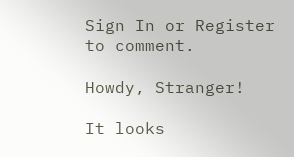Sign In or Register to comment.

Howdy, Stranger!

It looks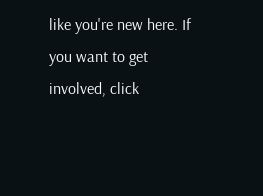like you're new here. If you want to get involved, click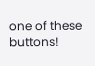one of these buttons!